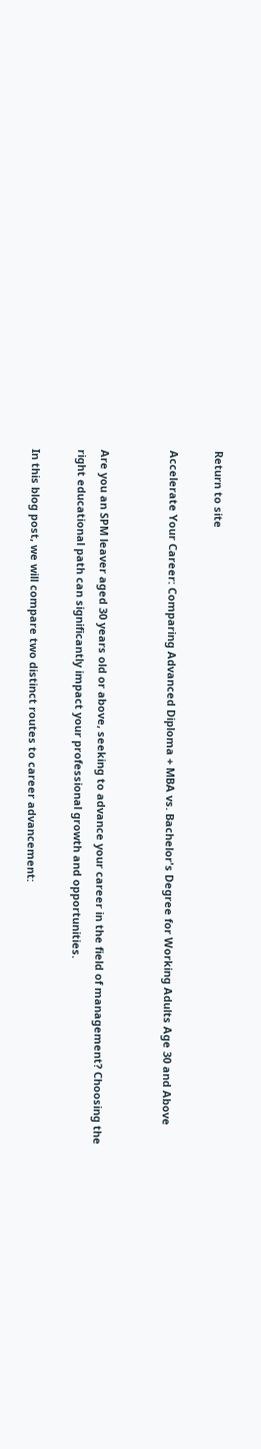Return to site

Accelerate Your Career: Comparing Advanced Diploma + MBA vs. Bachelor's Degree for Working Adults Age 30 and Above


Are you an SPM leaver aged 30 years old or above, seeking to advance your career in the field of management? Choosing the right educational path can significantly impact your professional growth and opportunities.

In this blog post, we will compare two distinct routes to career advancement: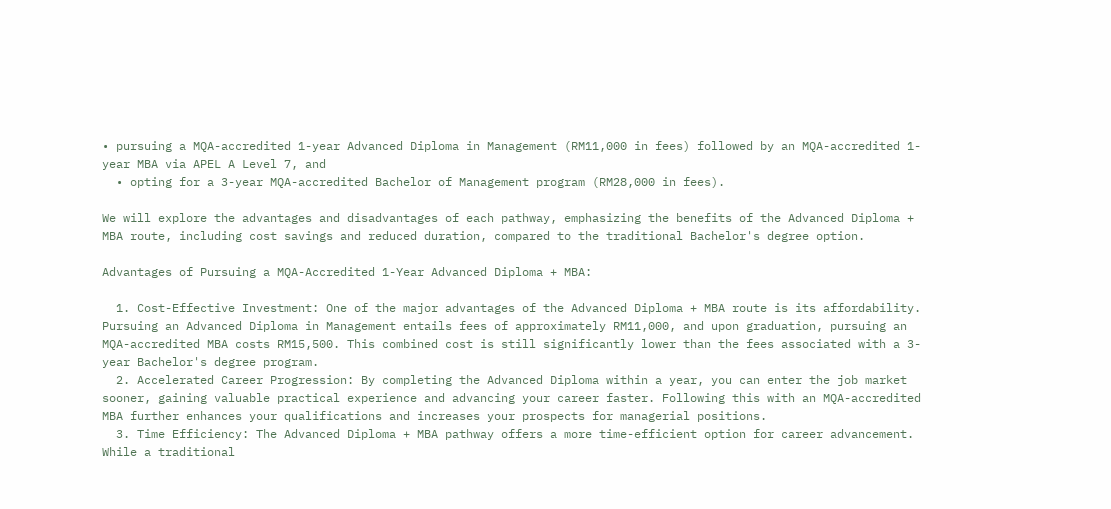• pursuing a MQA-accredited 1-year Advanced Diploma in Management (RM11,000 in fees) followed by an MQA-accredited 1-year MBA via APEL A Level 7, and
  • opting for a 3-year MQA-accredited Bachelor of Management program (RM28,000 in fees).

We will explore the advantages and disadvantages of each pathway, emphasizing the benefits of the Advanced Diploma + MBA route, including cost savings and reduced duration, compared to the traditional Bachelor's degree option.

Advantages of Pursuing a MQA-Accredited 1-Year Advanced Diploma + MBA:

  1. Cost-Effective Investment: One of the major advantages of the Advanced Diploma + MBA route is its affordability. Pursuing an Advanced Diploma in Management entails fees of approximately RM11,000, and upon graduation, pursuing an MQA-accredited MBA costs RM15,500. This combined cost is still significantly lower than the fees associated with a 3-year Bachelor's degree program.
  2. Accelerated Career Progression: By completing the Advanced Diploma within a year, you can enter the job market sooner, gaining valuable practical experience and advancing your career faster. Following this with an MQA-accredited MBA further enhances your qualifications and increases your prospects for managerial positions.
  3. Time Efficiency: The Advanced Diploma + MBA pathway offers a more time-efficient option for career advancement. While a traditional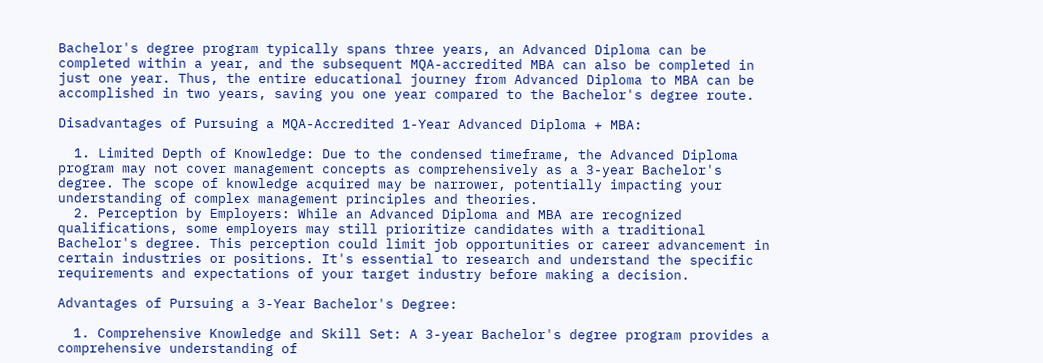Bachelor's degree program typically spans three years, an Advanced Diploma can be completed within a year, and the subsequent MQA-accredited MBA can also be completed in just one year. Thus, the entire educational journey from Advanced Diploma to MBA can be accomplished in two years, saving you one year compared to the Bachelor's degree route.

Disadvantages of Pursuing a MQA-Accredited 1-Year Advanced Diploma + MBA:

  1. Limited Depth of Knowledge: Due to the condensed timeframe, the Advanced Diploma program may not cover management concepts as comprehensively as a 3-year Bachelor's degree. The scope of knowledge acquired may be narrower, potentially impacting your understanding of complex management principles and theories.
  2. Perception by Employers: While an Advanced Diploma and MBA are recognized qualifications, some employers may still prioritize candidates with a traditional Bachelor's degree. This perception could limit job opportunities or career advancement in certain industries or positions. It's essential to research and understand the specific requirements and expectations of your target industry before making a decision.

Advantages of Pursuing a 3-Year Bachelor's Degree:

  1. Comprehensive Knowledge and Skill Set: A 3-year Bachelor's degree program provides a comprehensive understanding of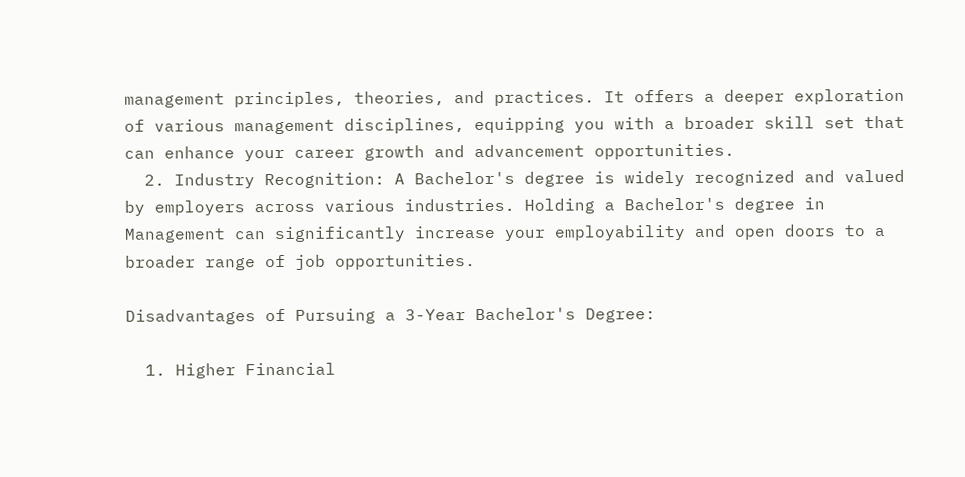management principles, theories, and practices. It offers a deeper exploration of various management disciplines, equipping you with a broader skill set that can enhance your career growth and advancement opportunities.
  2. Industry Recognition: A Bachelor's degree is widely recognized and valued by employers across various industries. Holding a Bachelor's degree in Management can significantly increase your employability and open doors to a broader range of job opportunities.

Disadvantages of Pursuing a 3-Year Bachelor's Degree:

  1. Higher Financial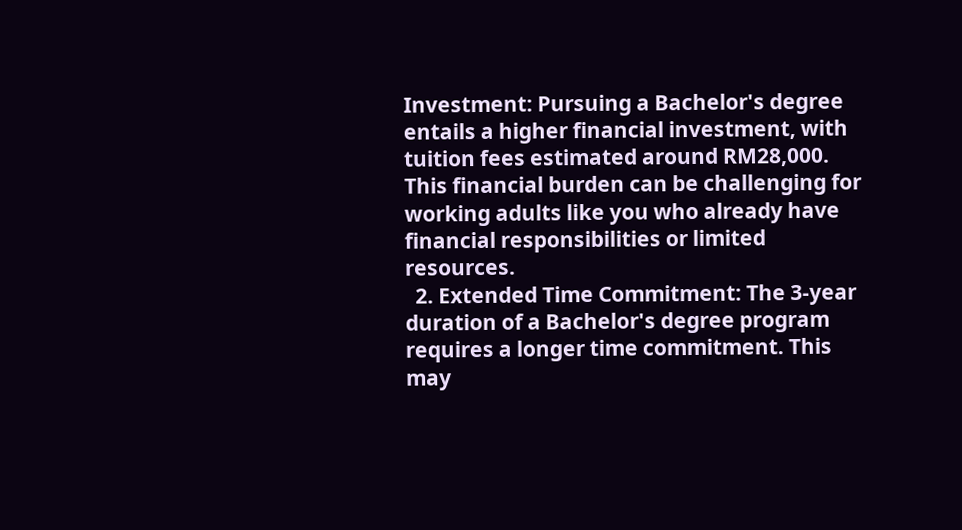Investment: Pursuing a Bachelor's degree entails a higher financial investment, with tuition fees estimated around RM28,000. This financial burden can be challenging for working adults like you who already have financial responsibilities or limited resources.
  2. Extended Time Commitment: The 3-year duration of a Bachelor's degree program requires a longer time commitment. This may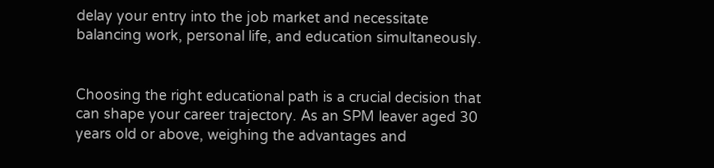delay your entry into the job market and necessitate balancing work, personal life, and education simultaneously.


Choosing the right educational path is a crucial decision that can shape your career trajectory. As an SPM leaver aged 30 years old or above, weighing the advantages and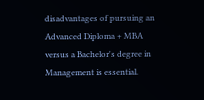disadvantages of pursuing an Advanced Diploma + MBA versus a Bachelor's degree in Management is essential.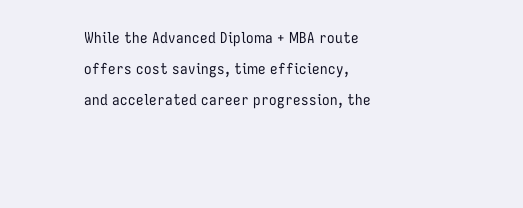While the Advanced Diploma + MBA route offers cost savings, time efficiency, and accelerated career progression, the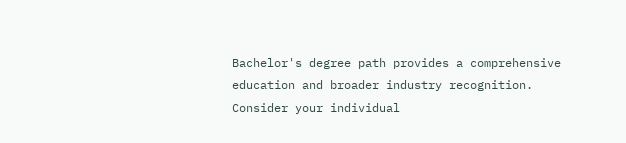Bachelor's degree path provides a comprehensive education and broader industry recognition. Consider your individual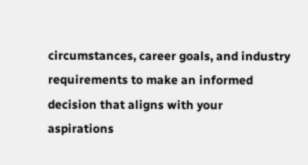circumstances, career goals, and industry requirements to make an informed decision that aligns with your aspirations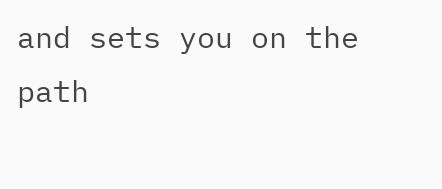and sets you on the path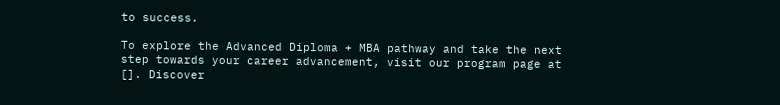to success.

To explore the Advanced Diploma + MBA pathway and take the next step towards your career advancement, visit our program page at []. Discover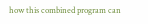how this combined program can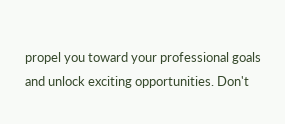propel you toward your professional goals and unlock exciting opportunities. Don't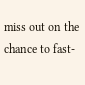miss out on the chance to fast-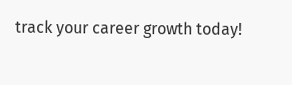track your career growth today!